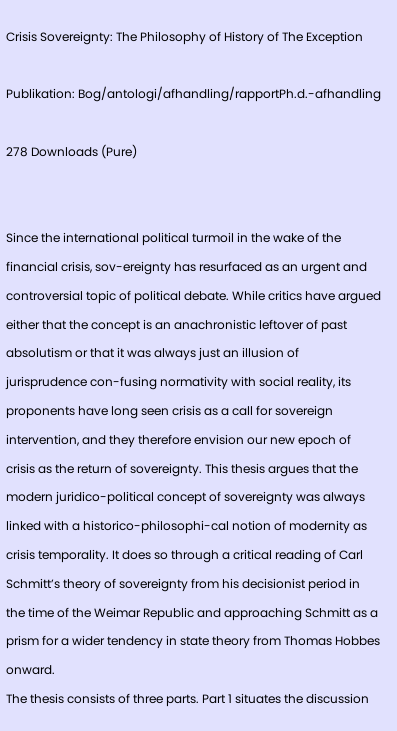Crisis Sovereignty: The Philosophy of History of The Exception

Publikation: Bog/antologi/afhandling/rapportPh.d.-afhandling

278 Downloads (Pure)


Since the international political turmoil in the wake of the financial crisis, sov-ereignty has resurfaced as an urgent and controversial topic of political debate. While critics have argued either that the concept is an anachronistic leftover of past absolutism or that it was always just an illusion of jurisprudence con-fusing normativity with social reality, its proponents have long seen crisis as a call for sovereign intervention, and they therefore envision our new epoch of crisis as the return of sovereignty. This thesis argues that the modern juridico-political concept of sovereignty was always linked with a historico-philosophi-cal notion of modernity as crisis temporality. It does so through a critical reading of Carl Schmitt’s theory of sovereignty from his decisionist period in the time of the Weimar Republic and approaching Schmitt as a prism for a wider tendency in state theory from Thomas Hobbes onward.
The thesis consists of three parts. Part 1 situates the discussion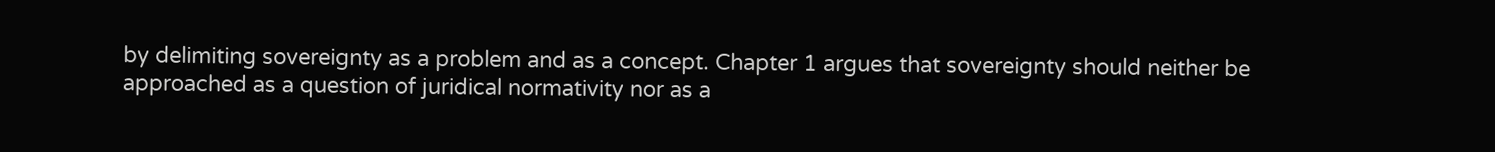by delimiting sovereignty as a problem and as a concept. Chapter 1 argues that sovereignty should neither be approached as a question of juridical normativity nor as a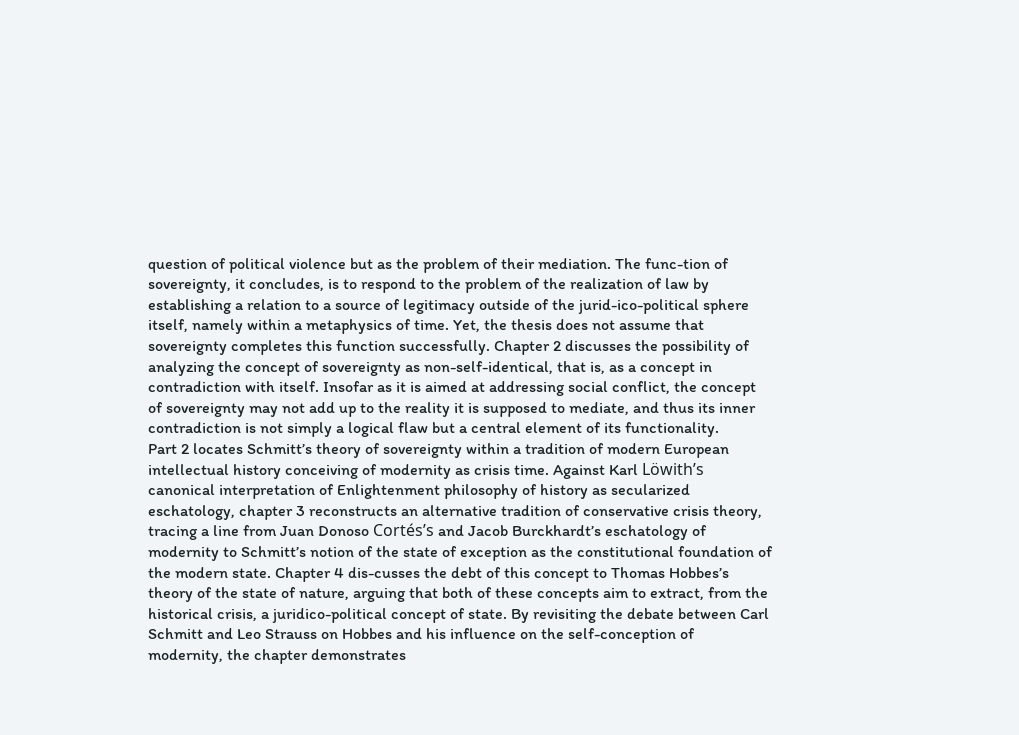question of political violence but as the problem of their mediation. The func-tion of sovereignty, it concludes, is to respond to the problem of the realization of law by establishing a relation to a source of legitimacy outside of the jurid-ico-political sphere itself, namely within a metaphysics of time. Yet, the thesis does not assume that sovereignty completes this function successfully. Chapter 2 discusses the possibility of analyzing the concept of sovereignty as non-self-identical, that is, as a concept in contradiction with itself. Insofar as it is aimed at addressing social conflict, the concept of sovereignty may not add up to the reality it is supposed to mediate, and thus its inner contradiction is not simply a logical flaw but a central element of its functionality.
Part 2 locates Schmitt’s theory of sovereignty within a tradition of modern European intellectual history conceiving of modernity as crisis time. Against Karl Löwith’s canonical interpretation of Enlightenment philosophy of history as secularized eschatology, chapter 3 reconstructs an alternative tradition of conservative crisis theory, tracing a line from Juan Donoso Cortés’s and Jacob Burckhardt’s eschatology of modernity to Schmitt’s notion of the state of exception as the constitutional foundation of the modern state. Chapter 4 dis-cusses the debt of this concept to Thomas Hobbes’s theory of the state of nature, arguing that both of these concepts aim to extract, from the historical crisis, a juridico-political concept of state. By revisiting the debate between Carl Schmitt and Leo Strauss on Hobbes and his influence on the self-conception of modernity, the chapter demonstrates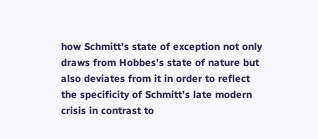how Schmitt’s state of exception not only draws from Hobbes’s state of nature but also deviates from it in order to reflect the specificity of Schmitt’s late modern crisis in contrast to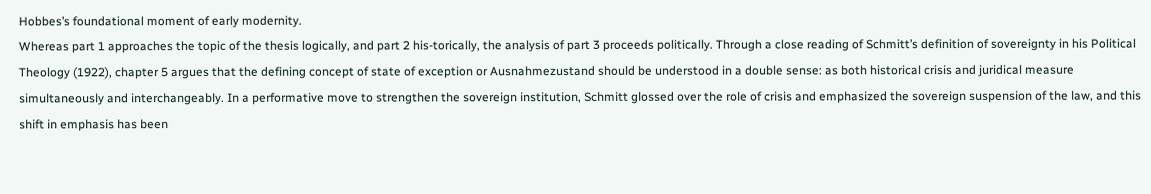Hobbes’s foundational moment of early modernity.
Whereas part 1 approaches the topic of the thesis logically, and part 2 his-torically, the analysis of part 3 proceeds politically. Through a close reading of Schmitt’s definition of sovereignty in his Political Theology (1922), chapter 5 argues that the defining concept of state of exception or Ausnahmezustand should be understood in a double sense: as both historical crisis and juridical measure simultaneously and interchangeably. In a performative move to strengthen the sovereign institution, Schmitt glossed over the role of crisis and emphasized the sovereign suspension of the law, and this shift in emphasis has been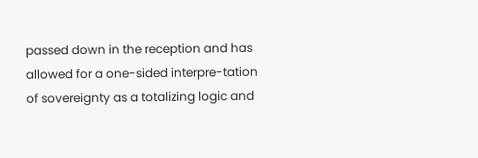passed down in the reception and has allowed for a one-sided interpre-tation of sovereignty as a totalizing logic and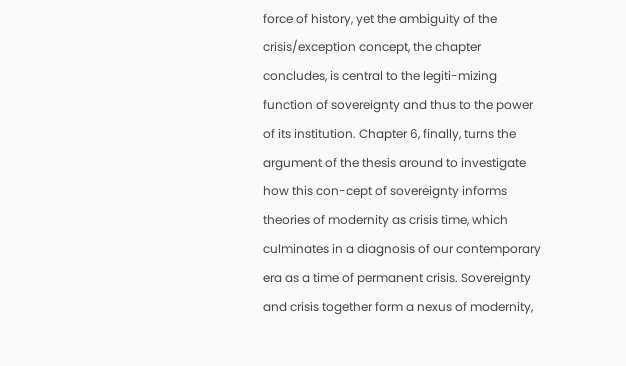force of history, yet the ambiguity of the crisis/exception concept, the chapter concludes, is central to the legiti-mizing function of sovereignty and thus to the power of its institution. Chapter 6, finally, turns the argument of the thesis around to investigate how this con-cept of sovereignty informs theories of modernity as crisis time, which culminates in a diagnosis of our contemporary era as a time of permanent crisis. Sovereignty and crisis together form a nexus of modernity,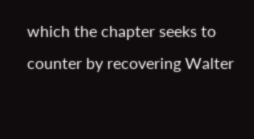which the chapter seeks to counter by recovering Walter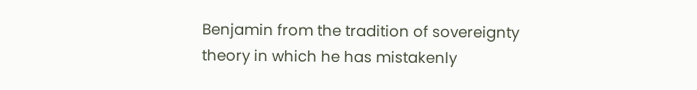Benjamin from the tradition of sovereignty theory in which he has mistakenly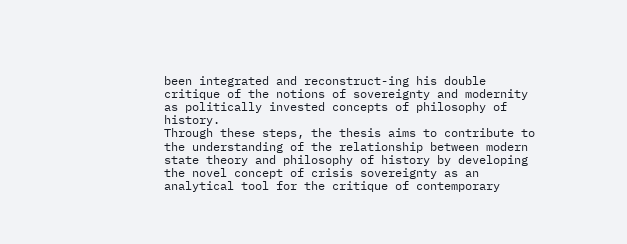been integrated and reconstruct-ing his double critique of the notions of sovereignty and modernity as politically invested concepts of philosophy of history.
Through these steps, the thesis aims to contribute to the understanding of the relationship between modern state theory and philosophy of history by developing the novel concept of crisis sovereignty as an analytical tool for the critique of contemporary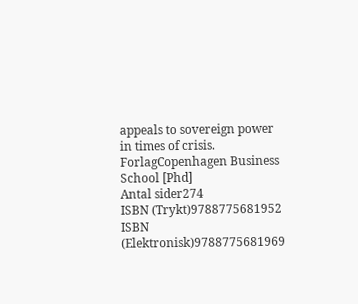appeals to sovereign power in times of crisis.
ForlagCopenhagen Business School [Phd]
Antal sider274
ISBN (Trykt)9788775681952
ISBN (Elektronisk)9788775681969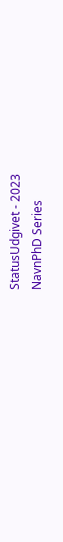StatusUdgivet - 2023
NavnPhD Series